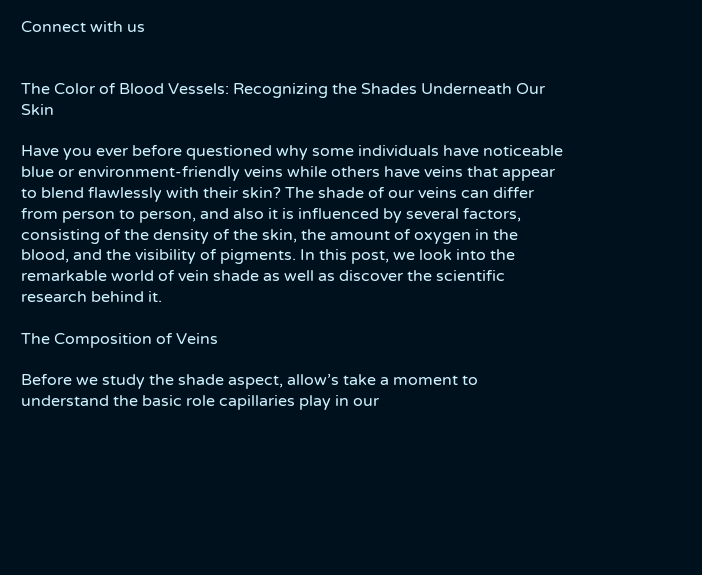Connect with us


The Color of Blood Vessels: Recognizing the Shades Underneath Our Skin

Have you ever before questioned why some individuals have noticeable blue or environment-friendly veins while others have veins that appear to blend flawlessly with their skin? The shade of our veins can differ from person to person, and also it is influenced by several factors, consisting of the density of the skin, the amount of oxygen in the blood, and the visibility of pigments. In this post, we look into the remarkable world of vein shade as well as discover the scientific research behind it.

The Composition of Veins

Before we study the shade aspect, allow’s take a moment to understand the basic role capillaries play in our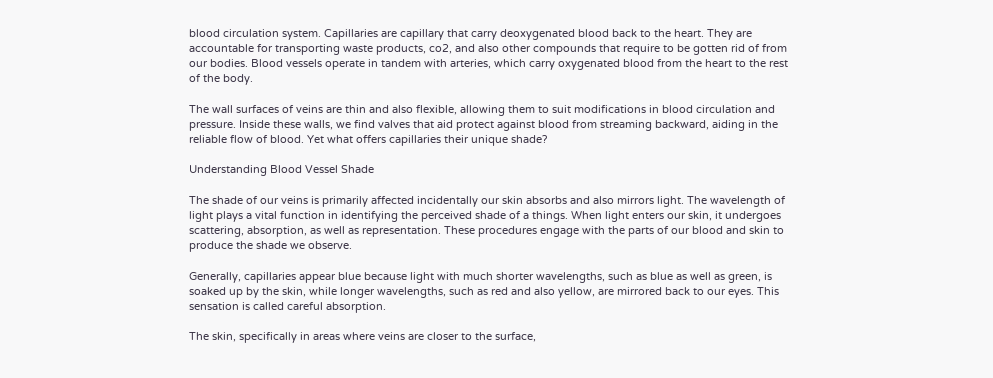blood circulation system. Capillaries are capillary that carry deoxygenated blood back to the heart. They are accountable for transporting waste products, co2, and also other compounds that require to be gotten rid of from our bodies. Blood vessels operate in tandem with arteries, which carry oxygenated blood from the heart to the rest of the body.

The wall surfaces of veins are thin and also flexible, allowing them to suit modifications in blood circulation and pressure. Inside these walls, we find valves that aid protect against blood from streaming backward, aiding in the reliable flow of blood. Yet what offers capillaries their unique shade?

Understanding Blood Vessel Shade

The shade of our veins is primarily affected incidentally our skin absorbs and also mirrors light. The wavelength of light plays a vital function in identifying the perceived shade of a things. When light enters our skin, it undergoes scattering, absorption, as well as representation. These procedures engage with the parts of our blood and skin to produce the shade we observe.

Generally, capillaries appear blue because light with much shorter wavelengths, such as blue as well as green, is soaked up by the skin, while longer wavelengths, such as red and also yellow, are mirrored back to our eyes. This sensation is called careful absorption.

The skin, specifically in areas where veins are closer to the surface,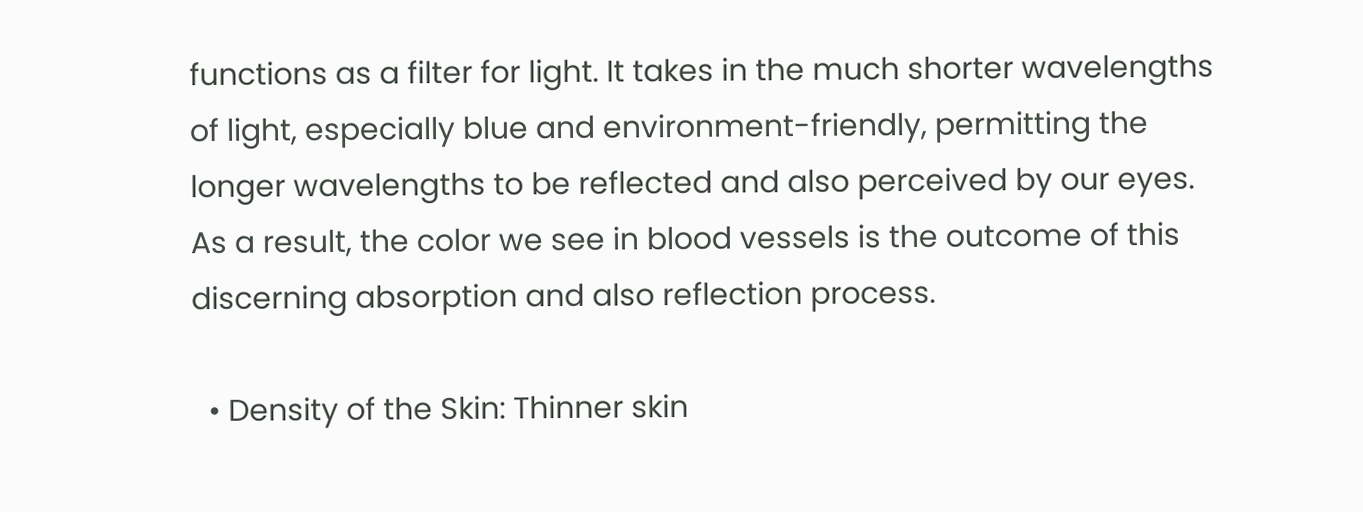functions as a filter for light. It takes in the much shorter wavelengths of light, especially blue and environment-friendly, permitting the longer wavelengths to be reflected and also perceived by our eyes. As a result, the color we see in blood vessels is the outcome of this discerning absorption and also reflection process.

  • Density of the Skin: Thinner skin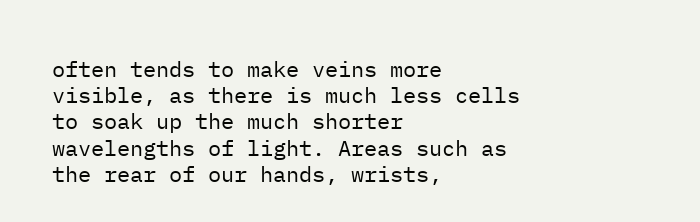often tends to make veins more visible, as there is much less cells to soak up the much shorter wavelengths of light. Areas such as the rear of our hands, wrists,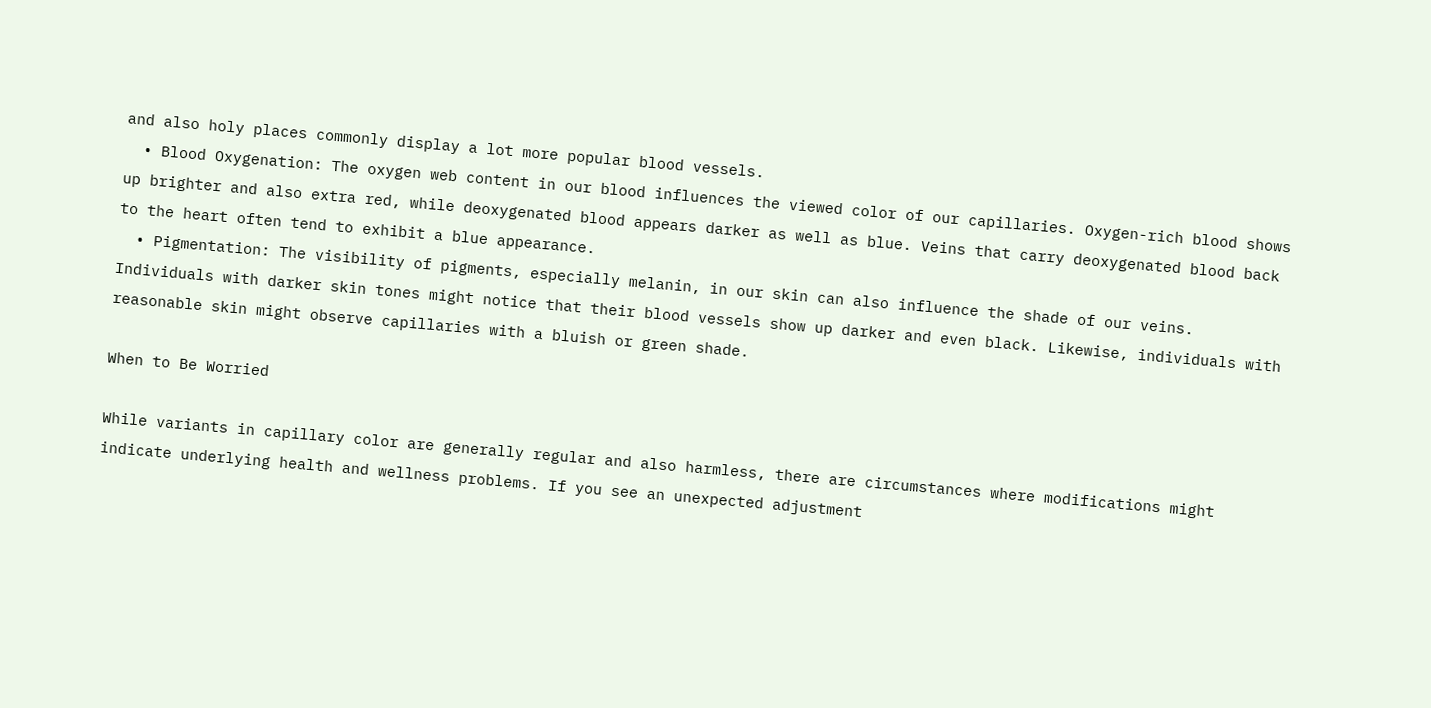and also holy places commonly display a lot more popular blood vessels.
  • Blood Oxygenation: The oxygen web content in our blood influences the viewed color of our capillaries. Oxygen-rich blood shows up brighter and also extra red, while deoxygenated blood appears darker as well as blue. Veins that carry deoxygenated blood back to the heart often tend to exhibit a blue appearance.
  • Pigmentation: The visibility of pigments, especially melanin, in our skin can also influence the shade of our veins. Individuals with darker skin tones might notice that their blood vessels show up darker and even black. Likewise, individuals with reasonable skin might observe capillaries with a bluish or green shade.

When to Be Worried

While variants in capillary color are generally regular and also harmless, there are circumstances where modifications might indicate underlying health and wellness problems. If you see an unexpected adjustment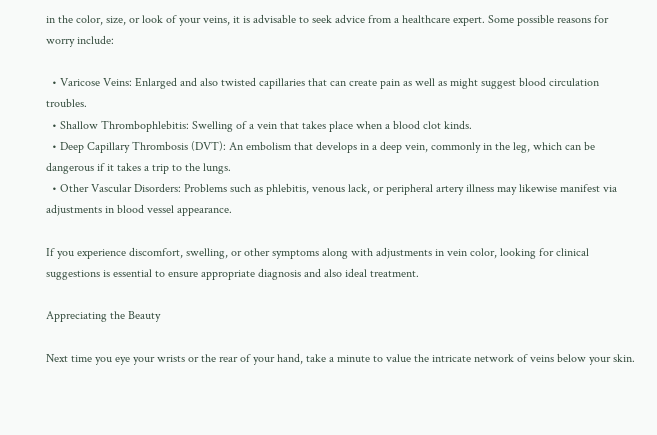in the color, size, or look of your veins, it is advisable to seek advice from a healthcare expert. Some possible reasons for worry include:

  • Varicose Veins: Enlarged and also twisted capillaries that can create pain as well as might suggest blood circulation troubles.
  • Shallow Thrombophlebitis: Swelling of a vein that takes place when a blood clot kinds.
  • Deep Capillary Thrombosis (DVT): An embolism that develops in a deep vein, commonly in the leg, which can be dangerous if it takes a trip to the lungs.
  • Other Vascular Disorders: Problems such as phlebitis, venous lack, or peripheral artery illness may likewise manifest via adjustments in blood vessel appearance.

If you experience discomfort, swelling, or other symptoms along with adjustments in vein color, looking for clinical suggestions is essential to ensure appropriate diagnosis and also ideal treatment.

Appreciating the Beauty

Next time you eye your wrists or the rear of your hand, take a minute to value the intricate network of veins below your skin.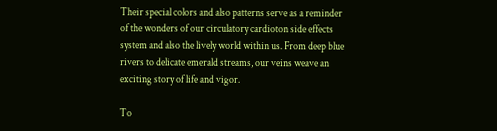Their special colors and also patterns serve as a reminder of the wonders of our circulatory cardioton side effects system and also the lively world within us. From deep blue rivers to delicate emerald streams, our veins weave an exciting story of life and vigor.

To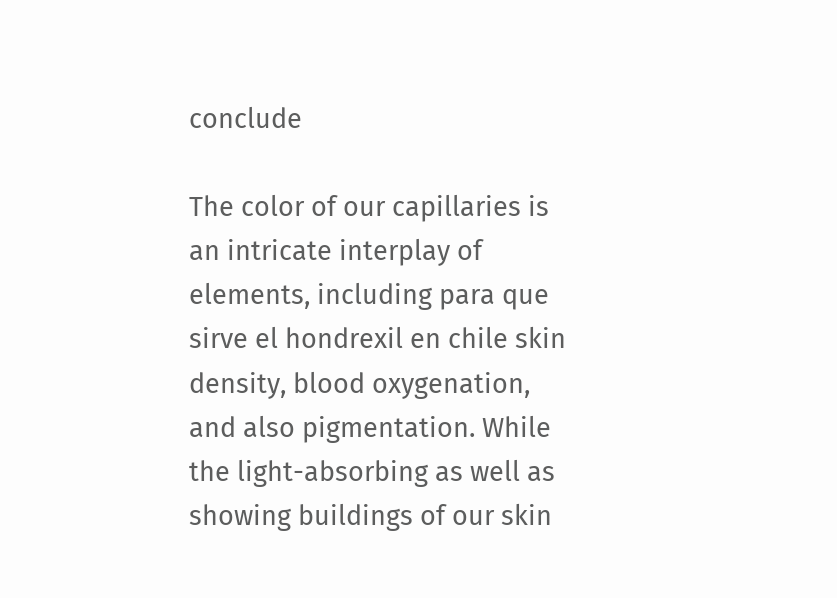conclude

The color of our capillaries is an intricate interplay of elements, including para que sirve el hondrexil en chile skin density, blood oxygenation, and also pigmentation. While the light-absorbing as well as showing buildings of our skin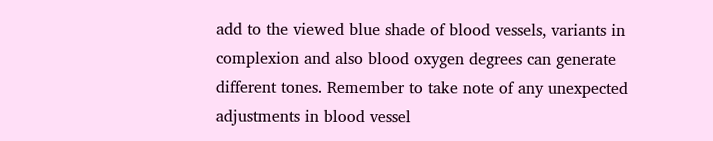add to the viewed blue shade of blood vessels, variants in complexion and also blood oxygen degrees can generate different tones. Remember to take note of any unexpected adjustments in blood vessel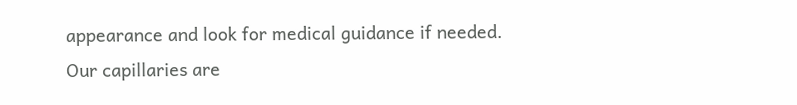appearance and look for medical guidance if needed. Our capillaries are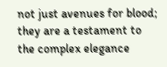not just avenues for blood; they are a testament to the complex elegance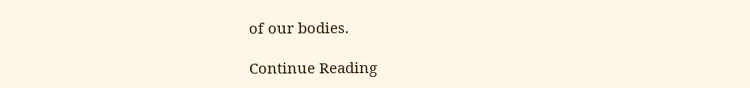of our bodies.

Continue Reading